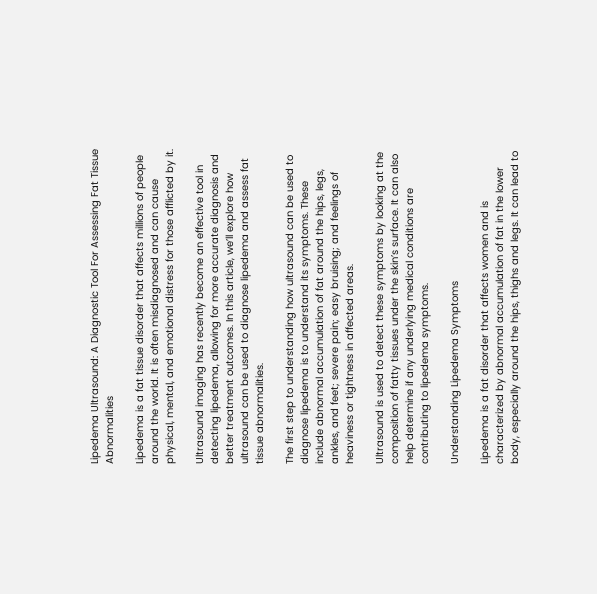Lipedema Ultrasound: A Diagnostic Tool For Assessing Fat Tissue Abnormalities

Lipedema is a fat tissue disorder that affects millions of people around the world. It is often misdiagnosed and can cause physical, mental, and emotional distress for those afflicted by it.

Ultrasound imaging has recently become an effective tool in detecting lipedema, allowing for more accurate diagnosis and better treatment outcomes. In this article, we’ll explore how ultrasound can be used to diagnose lipedema and assess fat tissue abnormalities.

The first step to understanding how ultrasound can be used to diagnose lipedema is to understand its symptoms. These include abnormal accumulation of fat around the hips, legs, ankles, and feet; severe pain; easy bruising; and feelings of heaviness or tightness in affected areas.

Ultrasound is used to detect these symptoms by looking at the composition of fatty tissues under the skin’s surface. It can also help determine if any underlying medical conditions are contributing to lipedema symptoms.

Understanding Lipedema Symptoms

Lipedema is a fat disorder that affects women and is characterized by abnormal accumulation of fat in the lower body, especially around the hips, thighs and legs. It can lead to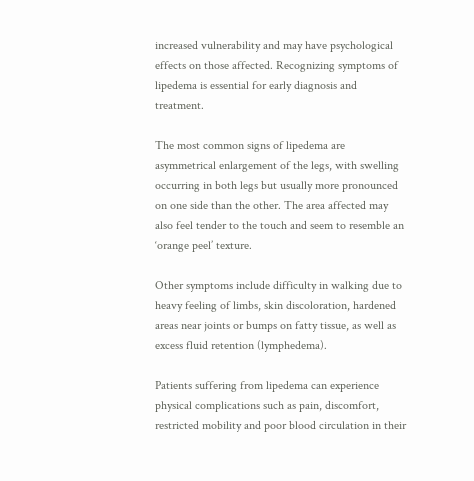increased vulnerability and may have psychological effects on those affected. Recognizing symptoms of lipedema is essential for early diagnosis and treatment.

The most common signs of lipedema are asymmetrical enlargement of the legs, with swelling occurring in both legs but usually more pronounced on one side than the other. The area affected may also feel tender to the touch and seem to resemble an ‘orange peel’ texture.

Other symptoms include difficulty in walking due to heavy feeling of limbs, skin discoloration, hardened areas near joints or bumps on fatty tissue, as well as excess fluid retention (lymphedema).

Patients suffering from lipedema can experience physical complications such as pain, discomfort, restricted mobility and poor blood circulation in their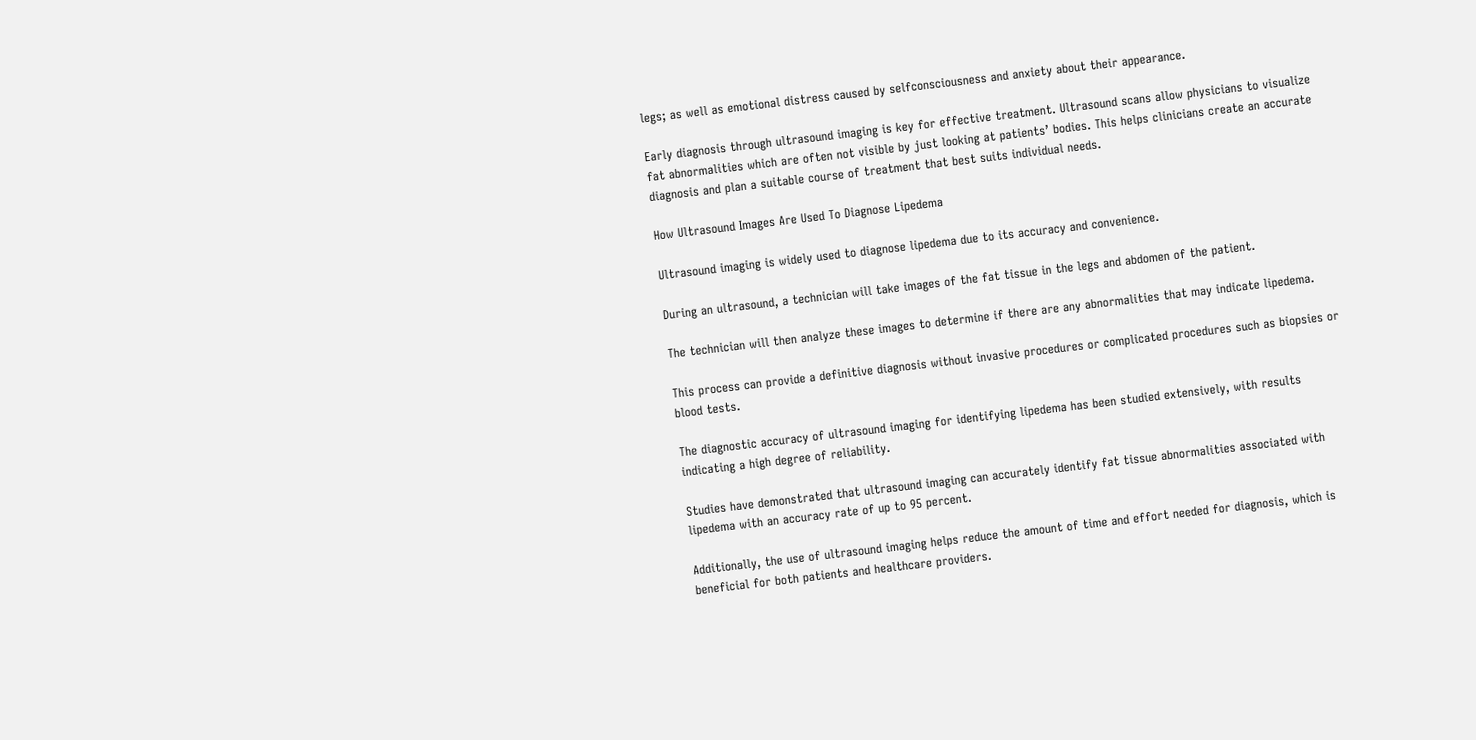legs; as well as emotional distress caused by selfconsciousness and anxiety about their appearance.

Early diagnosis through ultrasound imaging is key for effective treatment. Ultrasound scans allow physicians to visualize fat abnormalities which are often not visible by just looking at patients’ bodies. This helps clinicians create an accurate diagnosis and plan a suitable course of treatment that best suits individual needs.

How Ultrasound Images Are Used To Diagnose Lipedema

Ultrasound imaging is widely used to diagnose lipedema due to its accuracy and convenience.

During an ultrasound, a technician will take images of the fat tissue in the legs and abdomen of the patient.

The technician will then analyze these images to determine if there are any abnormalities that may indicate lipedema.

This process can provide a definitive diagnosis without invasive procedures or complicated procedures such as biopsies or blood tests.

The diagnostic accuracy of ultrasound imaging for identifying lipedema has been studied extensively, with results indicating a high degree of reliability.

Studies have demonstrated that ultrasound imaging can accurately identify fat tissue abnormalities associated with lipedema with an accuracy rate of up to 95 percent.

Additionally, the use of ultrasound imaging helps reduce the amount of time and effort needed for diagnosis, which is beneficial for both patients and healthcare providers.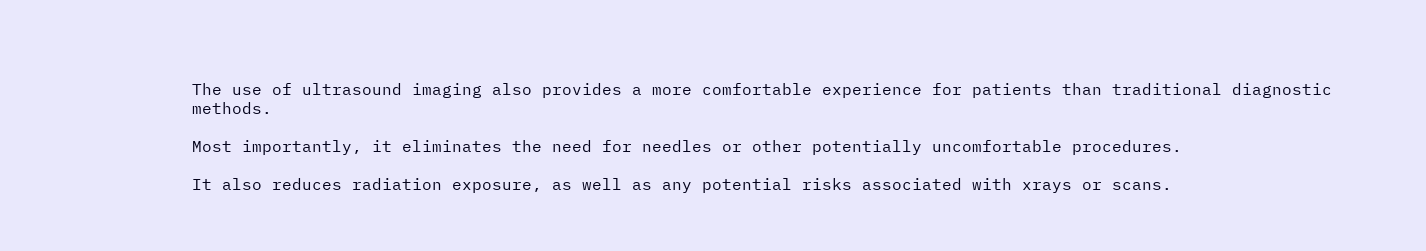The use of ultrasound imaging also provides a more comfortable experience for patients than traditional diagnostic methods.

Most importantly, it eliminates the need for needles or other potentially uncomfortable procedures.

It also reduces radiation exposure, as well as any potential risks associated with xrays or scans.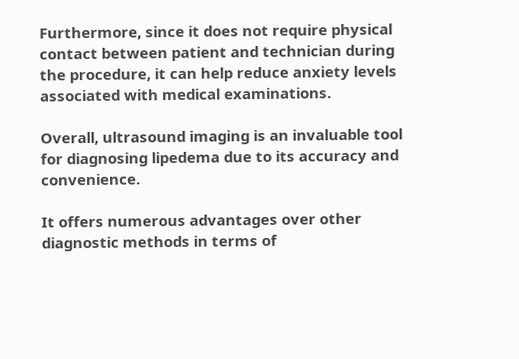Furthermore, since it does not require physical contact between patient and technician during the procedure, it can help reduce anxiety levels associated with medical examinations.

Overall, ultrasound imaging is an invaluable tool for diagnosing lipedema due to its accuracy and convenience.

It offers numerous advantages over other diagnostic methods in terms of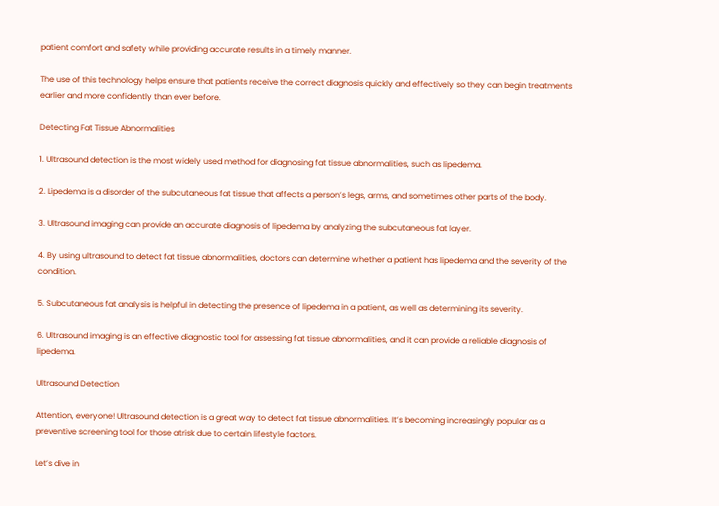patient comfort and safety while providing accurate results in a timely manner.

The use of this technology helps ensure that patients receive the correct diagnosis quickly and effectively so they can begin treatments earlier and more confidently than ever before.

Detecting Fat Tissue Abnormalities

1. Ultrasound detection is the most widely used method for diagnosing fat tissue abnormalities, such as lipedema.

2. Lipedema is a disorder of the subcutaneous fat tissue that affects a person’s legs, arms, and sometimes other parts of the body.

3. Ultrasound imaging can provide an accurate diagnosis of lipedema by analyzing the subcutaneous fat layer.

4. By using ultrasound to detect fat tissue abnormalities, doctors can determine whether a patient has lipedema and the severity of the condition.

5. Subcutaneous fat analysis is helpful in detecting the presence of lipedema in a patient, as well as determining its severity.

6. Ultrasound imaging is an effective diagnostic tool for assessing fat tissue abnormalities, and it can provide a reliable diagnosis of lipedema.

Ultrasound Detection

Attention, everyone! Ultrasound detection is a great way to detect fat tissue abnormalities. It’s becoming increasingly popular as a preventive screening tool for those atrisk due to certain lifestyle factors.

Let’s dive in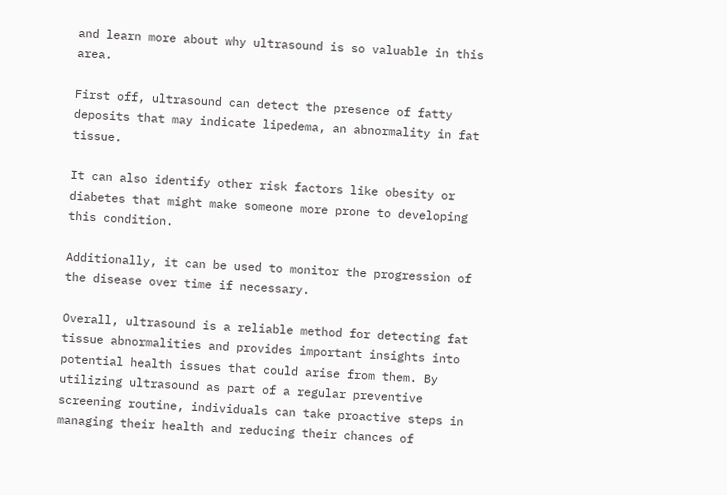and learn more about why ultrasound is so valuable in this area.

First off, ultrasound can detect the presence of fatty deposits that may indicate lipedema, an abnormality in fat tissue.

It can also identify other risk factors like obesity or diabetes that might make someone more prone to developing this condition.

Additionally, it can be used to monitor the progression of the disease over time if necessary.

Overall, ultrasound is a reliable method for detecting fat tissue abnormalities and provides important insights into potential health issues that could arise from them. By utilizing ultrasound as part of a regular preventive screening routine, individuals can take proactive steps in managing their health and reducing their chances of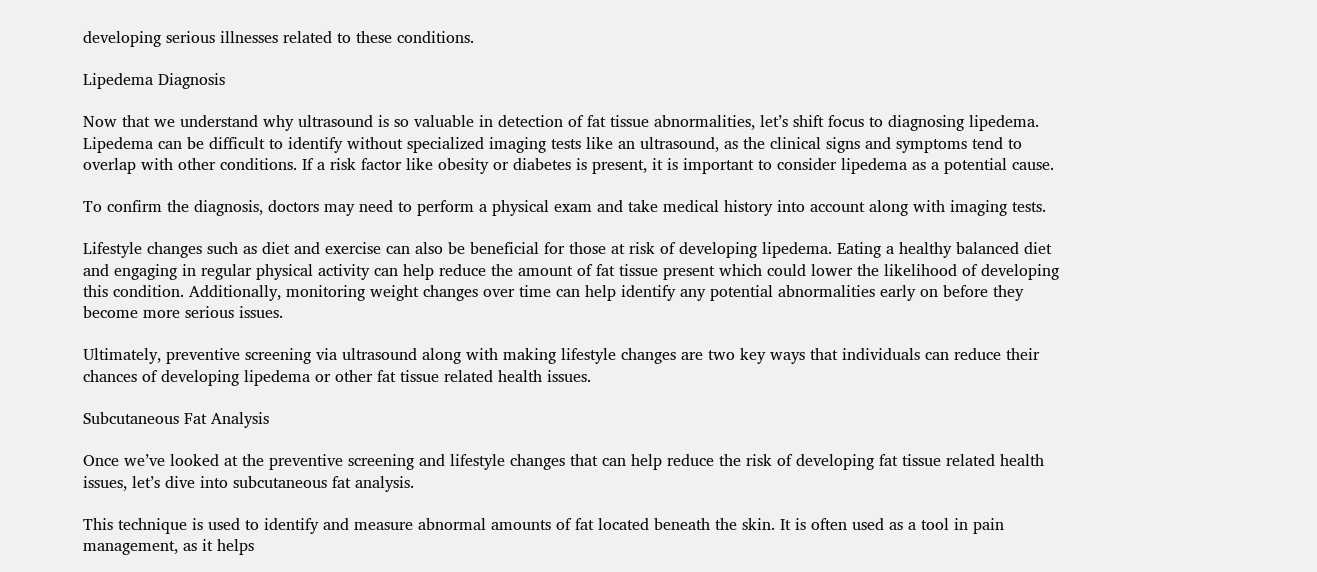developing serious illnesses related to these conditions.

Lipedema Diagnosis

Now that we understand why ultrasound is so valuable in detection of fat tissue abnormalities, let’s shift focus to diagnosing lipedema. Lipedema can be difficult to identify without specialized imaging tests like an ultrasound, as the clinical signs and symptoms tend to overlap with other conditions. If a risk factor like obesity or diabetes is present, it is important to consider lipedema as a potential cause.

To confirm the diagnosis, doctors may need to perform a physical exam and take medical history into account along with imaging tests.

Lifestyle changes such as diet and exercise can also be beneficial for those at risk of developing lipedema. Eating a healthy balanced diet and engaging in regular physical activity can help reduce the amount of fat tissue present which could lower the likelihood of developing this condition. Additionally, monitoring weight changes over time can help identify any potential abnormalities early on before they become more serious issues.

Ultimately, preventive screening via ultrasound along with making lifestyle changes are two key ways that individuals can reduce their chances of developing lipedema or other fat tissue related health issues.

Subcutaneous Fat Analysis

Once we’ve looked at the preventive screening and lifestyle changes that can help reduce the risk of developing fat tissue related health issues, let’s dive into subcutaneous fat analysis.

This technique is used to identify and measure abnormal amounts of fat located beneath the skin. It is often used as a tool in pain management, as it helps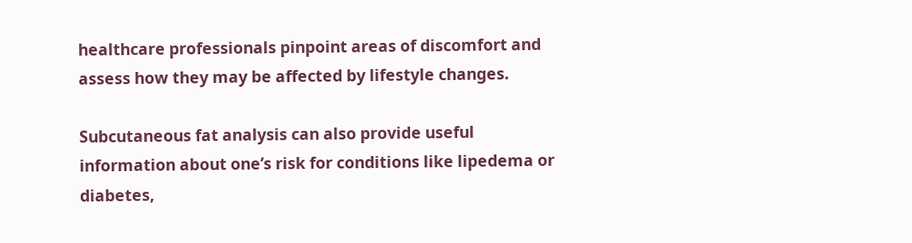healthcare professionals pinpoint areas of discomfort and assess how they may be affected by lifestyle changes.

Subcutaneous fat analysis can also provide useful information about one’s risk for conditions like lipedema or diabetes,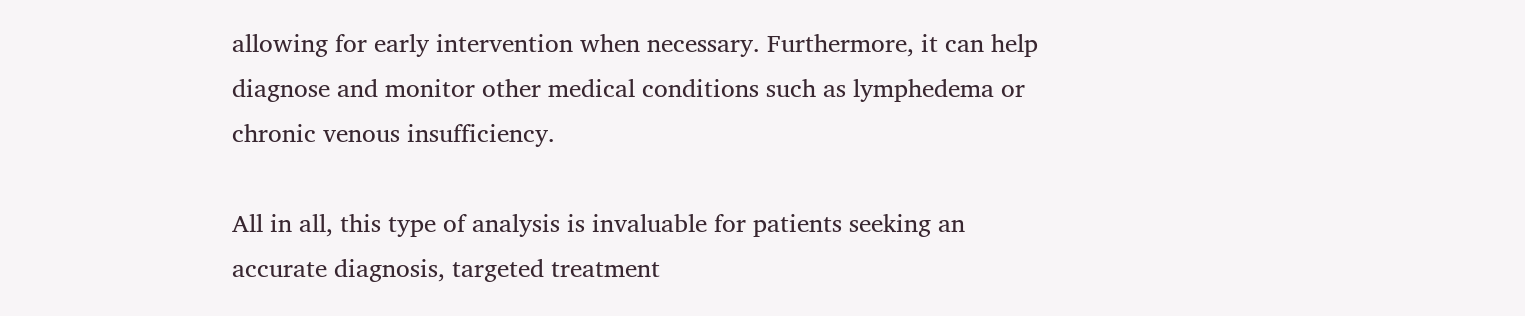allowing for early intervention when necessary. Furthermore, it can help diagnose and monitor other medical conditions such as lymphedema or chronic venous insufficiency.

All in all, this type of analysis is invaluable for patients seeking an accurate diagnosis, targeted treatment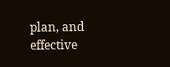plan, and effective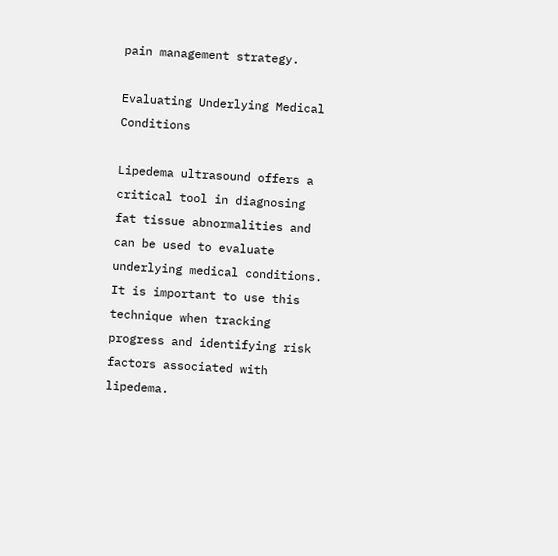pain management strategy.

Evaluating Underlying Medical Conditions

Lipedema ultrasound offers a critical tool in diagnosing fat tissue abnormalities and can be used to evaluate underlying medical conditions. It is important to use this technique when tracking progress and identifying risk factors associated with lipedema.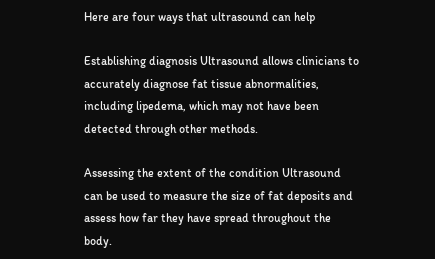Here are four ways that ultrasound can help

Establishing diagnosis Ultrasound allows clinicians to accurately diagnose fat tissue abnormalities, including lipedema, which may not have been detected through other methods.

Assessing the extent of the condition Ultrasound can be used to measure the size of fat deposits and assess how far they have spread throughout the body.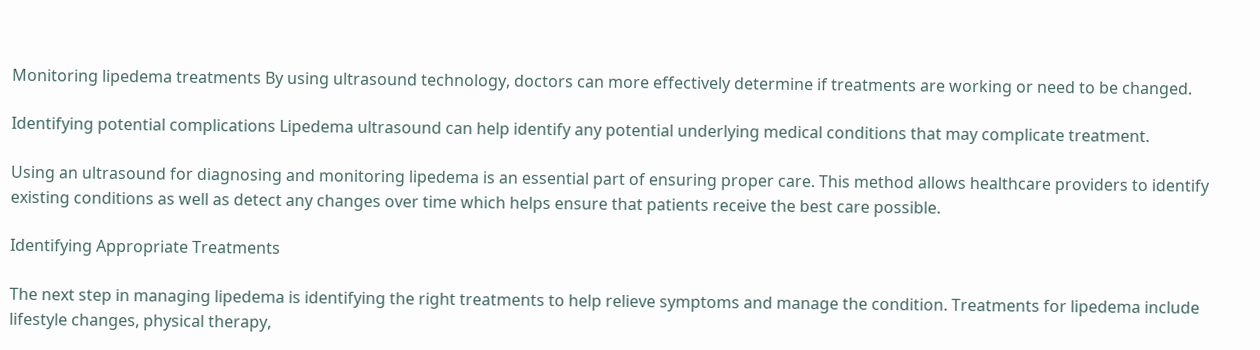Monitoring lipedema treatments By using ultrasound technology, doctors can more effectively determine if treatments are working or need to be changed.

Identifying potential complications Lipedema ultrasound can help identify any potential underlying medical conditions that may complicate treatment.

Using an ultrasound for diagnosing and monitoring lipedema is an essential part of ensuring proper care. This method allows healthcare providers to identify existing conditions as well as detect any changes over time which helps ensure that patients receive the best care possible.

Identifying Appropriate Treatments

The next step in managing lipedema is identifying the right treatments to help relieve symptoms and manage the condition. Treatments for lipedema include lifestyle changes, physical therapy,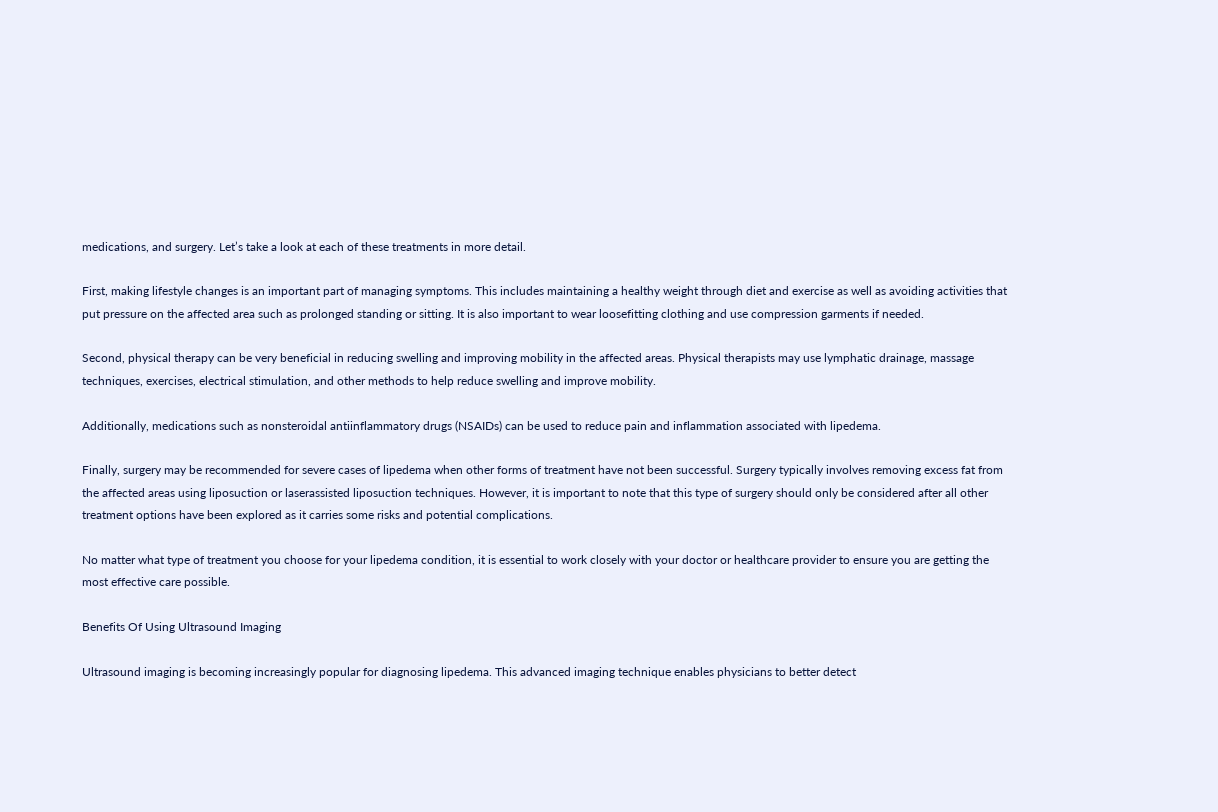medications, and surgery. Let’s take a look at each of these treatments in more detail.

First, making lifestyle changes is an important part of managing symptoms. This includes maintaining a healthy weight through diet and exercise as well as avoiding activities that put pressure on the affected area such as prolonged standing or sitting. It is also important to wear loosefitting clothing and use compression garments if needed.

Second, physical therapy can be very beneficial in reducing swelling and improving mobility in the affected areas. Physical therapists may use lymphatic drainage, massage techniques, exercises, electrical stimulation, and other methods to help reduce swelling and improve mobility.

Additionally, medications such as nonsteroidal antiinflammatory drugs (NSAIDs) can be used to reduce pain and inflammation associated with lipedema.

Finally, surgery may be recommended for severe cases of lipedema when other forms of treatment have not been successful. Surgery typically involves removing excess fat from the affected areas using liposuction or laserassisted liposuction techniques. However, it is important to note that this type of surgery should only be considered after all other treatment options have been explored as it carries some risks and potential complications.

No matter what type of treatment you choose for your lipedema condition, it is essential to work closely with your doctor or healthcare provider to ensure you are getting the most effective care possible.

Benefits Of Using Ultrasound Imaging

Ultrasound imaging is becoming increasingly popular for diagnosing lipedema. This advanced imaging technique enables physicians to better detect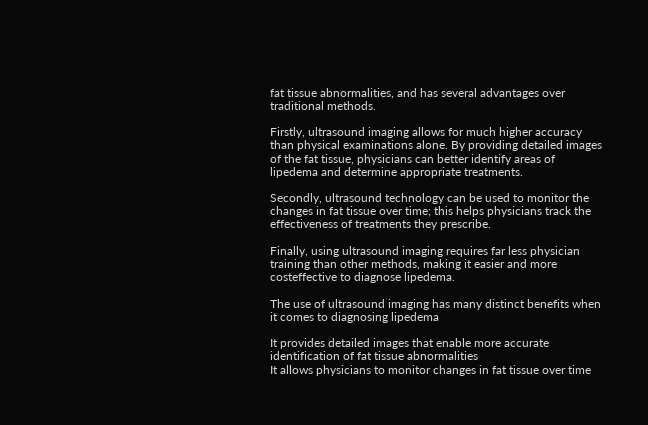fat tissue abnormalities, and has several advantages over traditional methods.

Firstly, ultrasound imaging allows for much higher accuracy than physical examinations alone. By providing detailed images of the fat tissue, physicians can better identify areas of lipedema and determine appropriate treatments.

Secondly, ultrasound technology can be used to monitor the changes in fat tissue over time; this helps physicians track the effectiveness of treatments they prescribe.

Finally, using ultrasound imaging requires far less physician training than other methods, making it easier and more costeffective to diagnose lipedema.

The use of ultrasound imaging has many distinct benefits when it comes to diagnosing lipedema

It provides detailed images that enable more accurate identification of fat tissue abnormalities
It allows physicians to monitor changes in fat tissue over time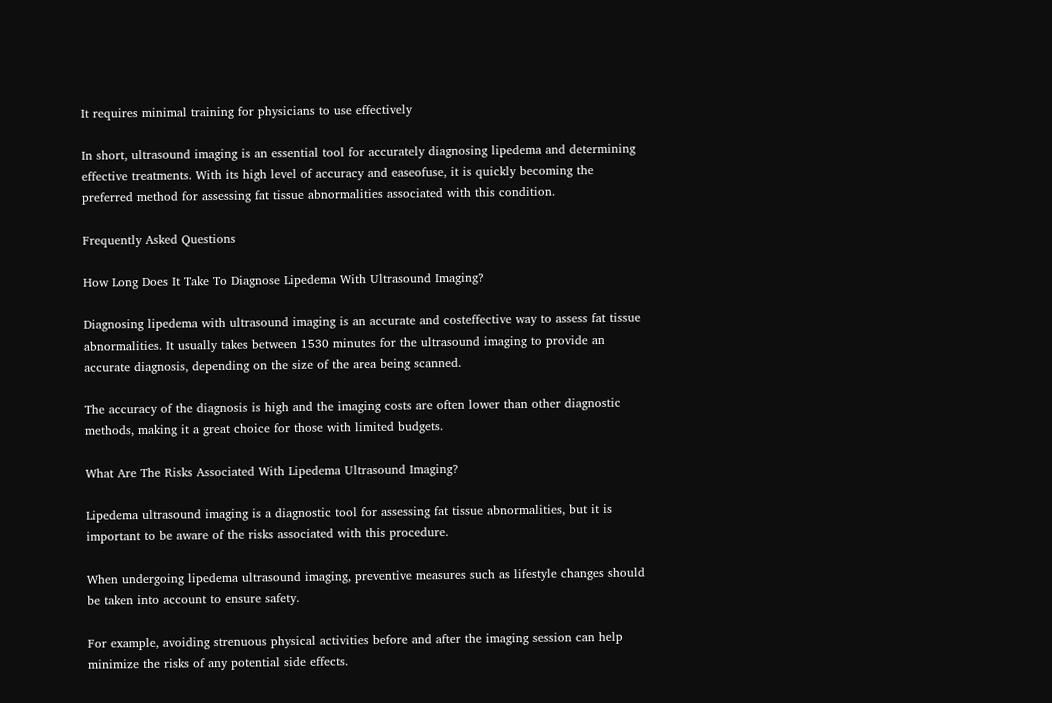It requires minimal training for physicians to use effectively

In short, ultrasound imaging is an essential tool for accurately diagnosing lipedema and determining effective treatments. With its high level of accuracy and easeofuse, it is quickly becoming the preferred method for assessing fat tissue abnormalities associated with this condition.

Frequently Asked Questions

How Long Does It Take To Diagnose Lipedema With Ultrasound Imaging?

Diagnosing lipedema with ultrasound imaging is an accurate and costeffective way to assess fat tissue abnormalities. It usually takes between 1530 minutes for the ultrasound imaging to provide an accurate diagnosis, depending on the size of the area being scanned.

The accuracy of the diagnosis is high and the imaging costs are often lower than other diagnostic methods, making it a great choice for those with limited budgets.

What Are The Risks Associated With Lipedema Ultrasound Imaging?

Lipedema ultrasound imaging is a diagnostic tool for assessing fat tissue abnormalities, but it is important to be aware of the risks associated with this procedure.

When undergoing lipedema ultrasound imaging, preventive measures such as lifestyle changes should be taken into account to ensure safety.

For example, avoiding strenuous physical activities before and after the imaging session can help minimize the risks of any potential side effects.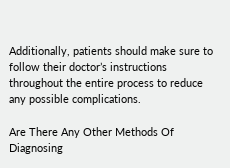Additionally, patients should make sure to follow their doctor’s instructions throughout the entire process to reduce any possible complications.

Are There Any Other Methods Of Diagnosing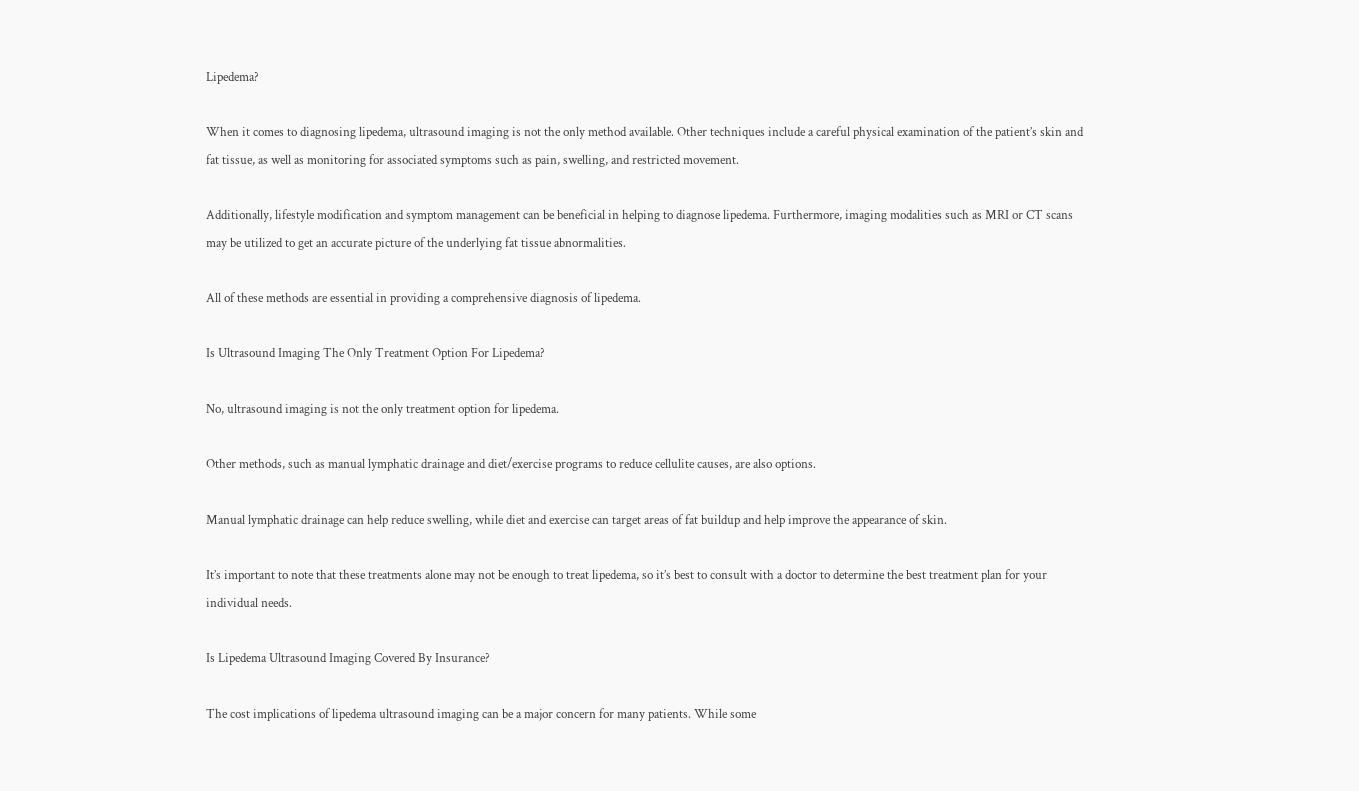Lipedema?

When it comes to diagnosing lipedema, ultrasound imaging is not the only method available. Other techniques include a careful physical examination of the patient’s skin and fat tissue, as well as monitoring for associated symptoms such as pain, swelling, and restricted movement.

Additionally, lifestyle modification and symptom management can be beneficial in helping to diagnose lipedema. Furthermore, imaging modalities such as MRI or CT scans may be utilized to get an accurate picture of the underlying fat tissue abnormalities.

All of these methods are essential in providing a comprehensive diagnosis of lipedema.

Is Ultrasound Imaging The Only Treatment Option For Lipedema?

No, ultrasound imaging is not the only treatment option for lipedema.

Other methods, such as manual lymphatic drainage and diet/exercise programs to reduce cellulite causes, are also options.

Manual lymphatic drainage can help reduce swelling, while diet and exercise can target areas of fat buildup and help improve the appearance of skin.

It’s important to note that these treatments alone may not be enough to treat lipedema, so it’s best to consult with a doctor to determine the best treatment plan for your individual needs.

Is Lipedema Ultrasound Imaging Covered By Insurance?

The cost implications of lipedema ultrasound imaging can be a major concern for many patients. While some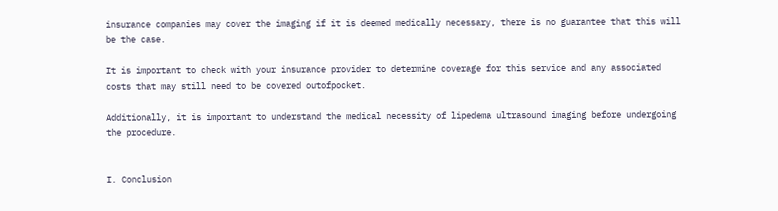insurance companies may cover the imaging if it is deemed medically necessary, there is no guarantee that this will be the case.

It is important to check with your insurance provider to determine coverage for this service and any associated costs that may still need to be covered outofpocket.

Additionally, it is important to understand the medical necessity of lipedema ultrasound imaging before undergoing the procedure.


I. Conclusion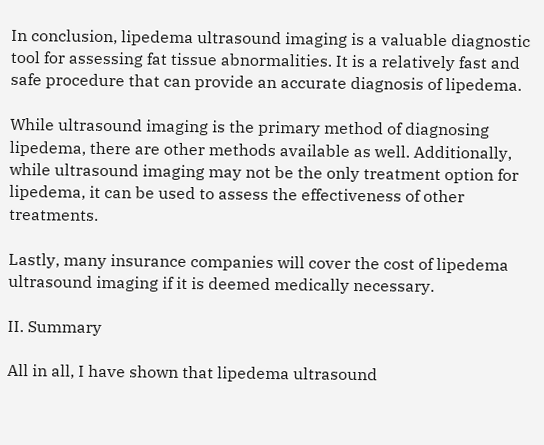In conclusion, lipedema ultrasound imaging is a valuable diagnostic tool for assessing fat tissue abnormalities. It is a relatively fast and safe procedure that can provide an accurate diagnosis of lipedema.

While ultrasound imaging is the primary method of diagnosing lipedema, there are other methods available as well. Additionally, while ultrasound imaging may not be the only treatment option for lipedema, it can be used to assess the effectiveness of other treatments.

Lastly, many insurance companies will cover the cost of lipedema ultrasound imaging if it is deemed medically necessary.

II. Summary

All in all, I have shown that lipedema ultrasound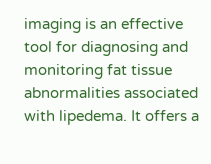imaging is an effective tool for diagnosing and monitoring fat tissue abnormalities associated with lipedema. It offers a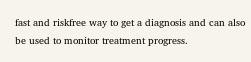fast and riskfree way to get a diagnosis and can also be used to monitor treatment progress.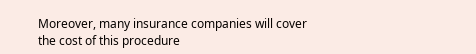Moreover, many insurance companies will cover the cost of this procedure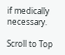if medically necessary.

Scroll to Top